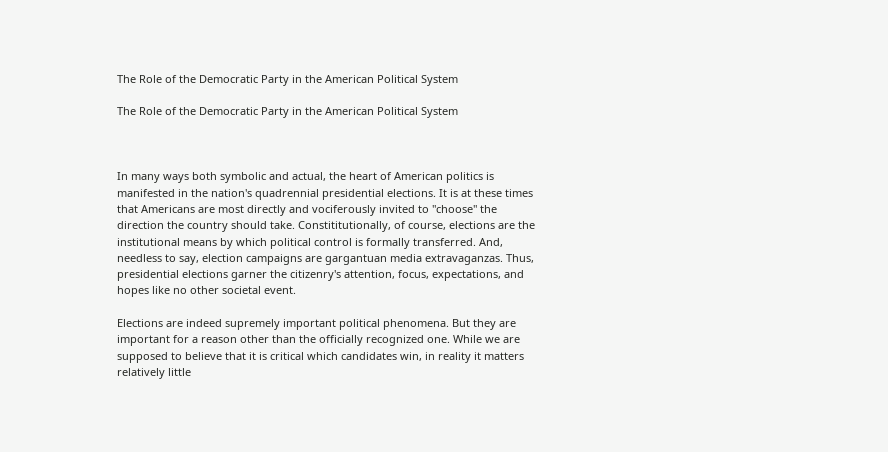The Role of the Democratic Party in the American Political System

The Role of the Democratic Party in the American Political System



In many ways both symbolic and actual, the heart of American politics is manifested in the nation's quadrennial presidential elections. It is at these times that Americans are most directly and vociferously invited to "choose" the direction the country should take. Constititutionally, of course, elections are the institutional means by which political control is formally transferred. And, needless to say, election campaigns are gargantuan media extravaganzas. Thus, presidential elections garner the citizenry's attention, focus, expectations, and hopes like no other societal event.

Elections are indeed supremely important political phenomena. But they are important for a reason other than the officially recognized one. While we are supposed to believe that it is critical which candidates win, in reality it matters relatively little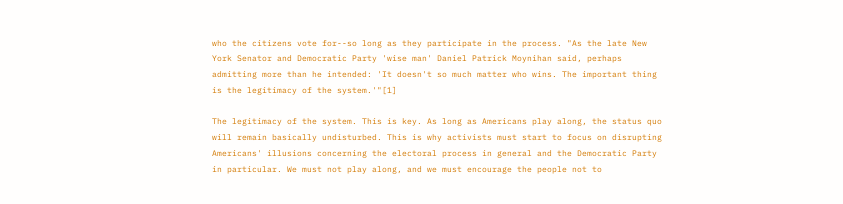who the citizens vote for--so long as they participate in the process. "As the late New York Senator and Democratic Party 'wise man' Daniel Patrick Moynihan said, perhaps admitting more than he intended: 'It doesn't so much matter who wins. The important thing is the legitimacy of the system.'"[1]

The legitimacy of the system. This is key. As long as Americans play along, the status quo will remain basically undisturbed. This is why activists must start to focus on disrupting Americans' illusions concerning the electoral process in general and the Democratic Party in particular. We must not play along, and we must encourage the people not to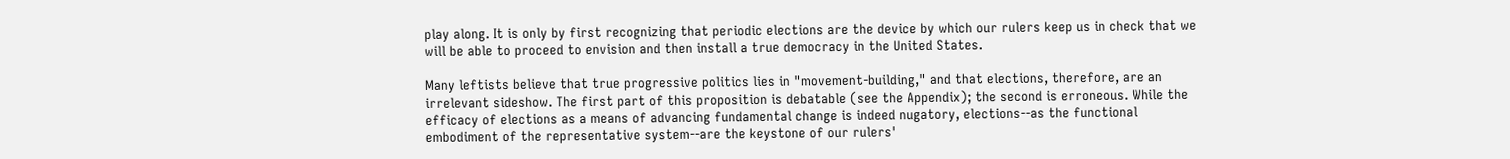play along. It is only by first recognizing that periodic elections are the device by which our rulers keep us in check that we will be able to proceed to envision and then install a true democracy in the United States.

Many leftists believe that true progressive politics lies in "movement-building," and that elections, therefore, are an irrelevant sideshow. The first part of this proposition is debatable (see the Appendix); the second is erroneous. While the efficacy of elections as a means of advancing fundamental change is indeed nugatory, elections--as the functional embodiment of the representative system--are the keystone of our rulers'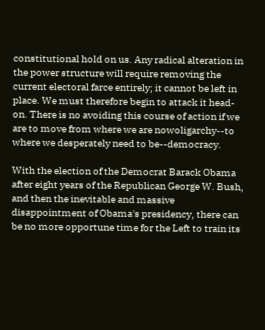constitutional hold on us. Any radical alteration in the power structure will require removing the current electoral farce entirely; it cannot be left in place. We must therefore begin to attack it head-on. There is no avoiding this course of action if we are to move from where we are nowoligarchy--to where we desperately need to be--democracy.

With the election of the Democrat Barack Obama after eight years of the Republican George W. Bush, and then the inevitable and massive disappointment of Obama's presidency, there can be no more opportune time for the Left to train its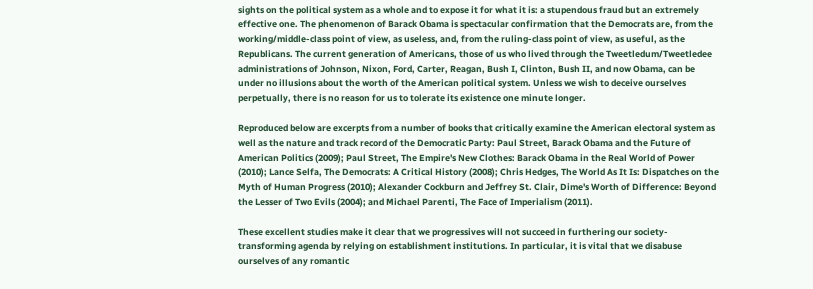sights on the political system as a whole and to expose it for what it is: a stupendous fraud but an extremely effective one. The phenomenon of Barack Obama is spectacular confirmation that the Democrats are, from the working/middle-class point of view, as useless, and, from the ruling-class point of view, as useful, as the Republicans. The current generation of Americans, those of us who lived through the Tweetledum/Tweetledee administrations of Johnson, Nixon, Ford, Carter, Reagan, Bush I, Clinton, Bush II, and now Obama, can be under no illusions about the worth of the American political system. Unless we wish to deceive ourselves perpetually, there is no reason for us to tolerate its existence one minute longer.

Reproduced below are excerpts from a number of books that critically examine the American electoral system as well as the nature and track record of the Democratic Party: Paul Street, Barack Obama and the Future of American Politics (2009); Paul Street, The Empire's New Clothes: Barack Obama in the Real World of Power (2010); Lance Selfa, The Democrats: A Critical History (2008); Chris Hedges, The World As It Is: Dispatches on the Myth of Human Progress (2010); Alexander Cockburn and Jeffrey St. Clair, Dime's Worth of Difference: Beyond the Lesser of Two Evils (2004); and Michael Parenti, The Face of Imperialism (2011).

These excellent studies make it clear that we progressives will not succeed in furthering our society-transforming agenda by relying on establishment institutions. In particular, it is vital that we disabuse ourselves of any romantic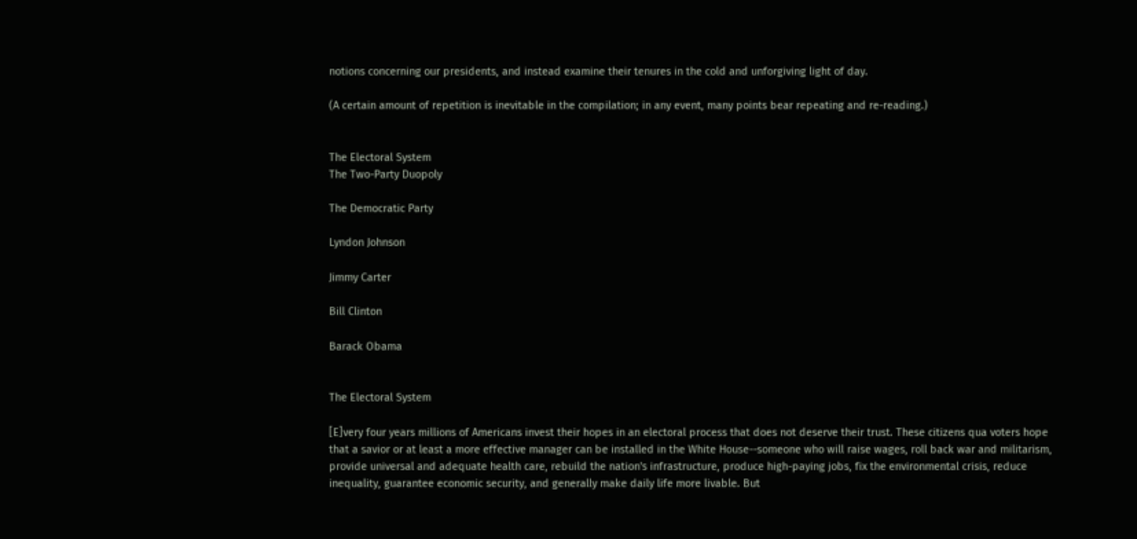notions concerning our presidents, and instead examine their tenures in the cold and unforgiving light of day.

(A certain amount of repetition is inevitable in the compilation; in any event, many points bear repeating and re-reading.)


The Electoral System
The Two-Party Duopoly

The Democratic Party

Lyndon Johnson

Jimmy Carter

Bill Clinton

Barack Obama


The Electoral System

[E]very four years millions of Americans invest their hopes in an electoral process that does not deserve their trust. These citizens qua voters hope that a savior or at least a more effective manager can be installed in the White House--someone who will raise wages, roll back war and militarism, provide universal and adequate health care, rebuild the nation's infrastructure, produce high-paying jobs, fix the environmental crisis, reduce inequality, guarantee economic security, and generally make daily life more livable. But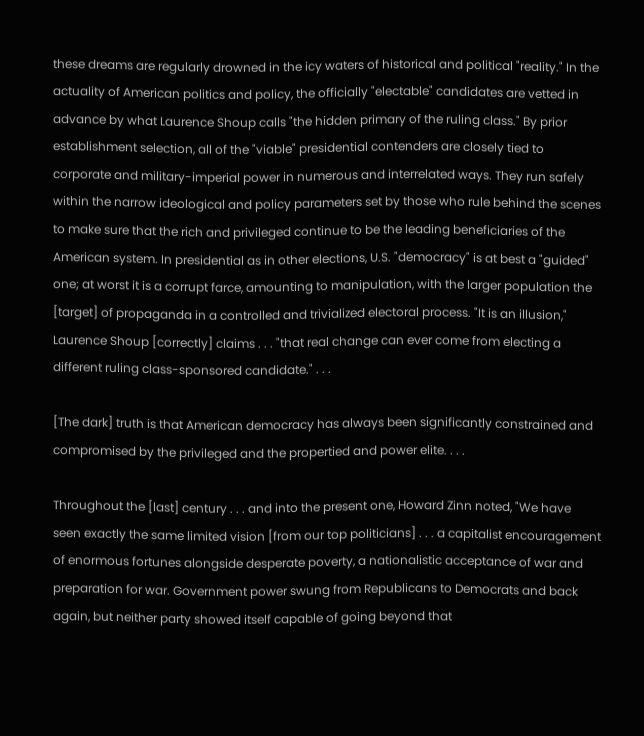these dreams are regularly drowned in the icy waters of historical and political "reality." In the actuality of American politics and policy, the officially "electable" candidates are vetted in advance by what Laurence Shoup calls "the hidden primary of the ruling class." By prior establishment selection, all of the "viable" presidential contenders are closely tied to corporate and military-imperial power in numerous and interrelated ways. They run safely within the narrow ideological and policy parameters set by those who rule behind the scenes to make sure that the rich and privileged continue to be the leading beneficiaries of the American system. In presidential as in other elections, U.S. "democracy" is at best a "guided" one; at worst it is a corrupt farce, amounting to manipulation, with the larger population the [target] of propaganda in a controlled and trivialized electoral process. "It is an illusion," Laurence Shoup [correctly] claims . . . "that real change can ever come from electing a different ruling class-sponsored candidate." . . .

[The dark] truth is that American democracy has always been significantly constrained and compromised by the privileged and the propertied and power elite. . . .

Throughout the [last] century . . . and into the present one, Howard Zinn noted, "We have seen exactly the same limited vision [from our top politicians] . . . a capitalist encouragement of enormous fortunes alongside desperate poverty, a nationalistic acceptance of war and preparation for war. Government power swung from Republicans to Democrats and back again, but neither party showed itself capable of going beyond that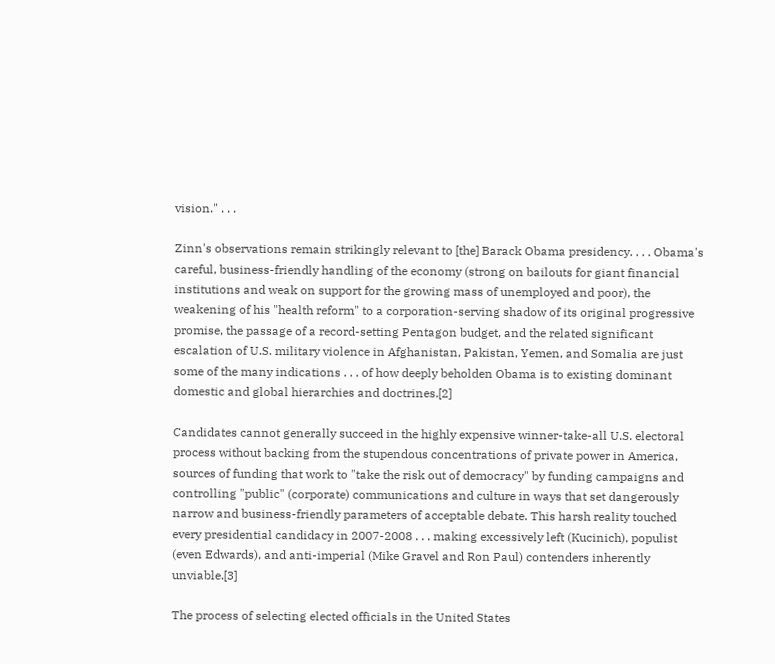vision." . . .

Zinn's observations remain strikingly relevant to [the] Barack Obama presidency. . . . Obama's careful, business-friendly handling of the economy (strong on bailouts for giant financial institutions and weak on support for the growing mass of unemployed and poor), the weakening of his "health reform" to a corporation-serving shadow of its original progressive promise, the passage of a record-setting Pentagon budget, and the related significant escalation of U.S. military violence in Afghanistan, Pakistan, Yemen, and Somalia are just some of the many indications . . . of how deeply beholden Obama is to existing dominant domestic and global hierarchies and doctrines.[2]

Candidates cannot generally succeed in the highly expensive winner-take-all U.S. electoral process without backing from the stupendous concentrations of private power in America, sources of funding that work to "take the risk out of democracy" by funding campaigns and controlling "public" (corporate) communications and culture in ways that set dangerously narrow and business-friendly parameters of acceptable debate. This harsh reality touched every presidential candidacy in 2007-2008 . . . making excessively left (Kucinich), populist (even Edwards), and anti-imperial (Mike Gravel and Ron Paul) contenders inherently unviable.[3]

The process of selecting elected officials in the United States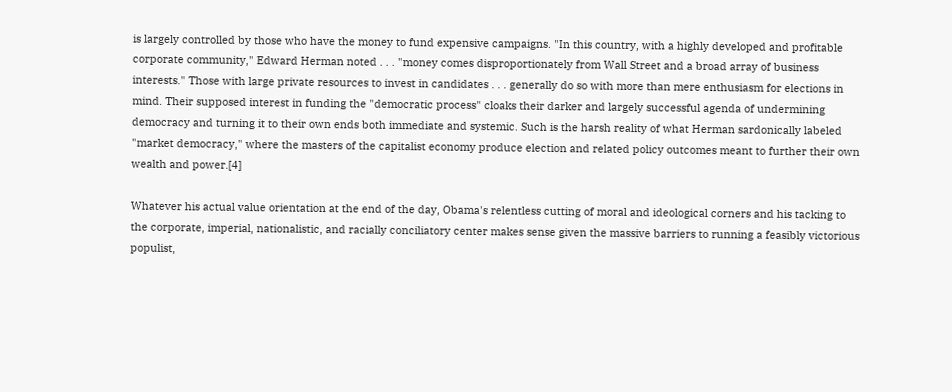is largely controlled by those who have the money to fund expensive campaigns. "In this country, with a highly developed and profitable corporate community," Edward Herman noted . . . "money comes disproportionately from Wall Street and a broad array of business interests." Those with large private resources to invest in candidates . . . generally do so with more than mere enthusiasm for elections in mind. Their supposed interest in funding the "democratic process" cloaks their darker and largely successful agenda of undermining democracy and turning it to their own ends both immediate and systemic. Such is the harsh reality of what Herman sardonically labeled "market democracy," where the masters of the capitalist economy produce election and related policy outcomes meant to further their own wealth and power.[4]

Whatever his actual value orientation at the end of the day, Obama's relentless cutting of moral and ideological corners and his tacking to the corporate, imperial, nationalistic, and racially conciliatory center makes sense given the massive barriers to running a feasibly victorious populist,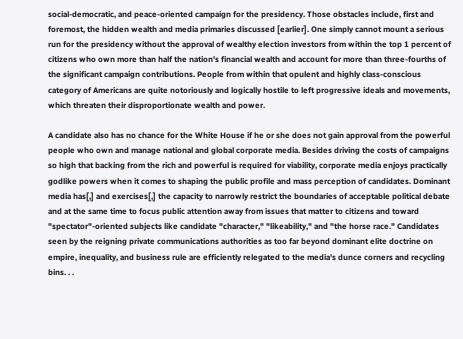social-democratic, and peace-oriented campaign for the presidency. Those obstacles include, first and foremost, the hidden wealth and media primaries discussed [earlier]. One simply cannot mount a serious run for the presidency without the approval of wealthy election investors from within the top 1 percent of citizens who own more than half the nation's financial wealth and account for more than three-fourths of the significant campaign contributions. People from within that opulent and highly class-conscious category of Americans are quite notoriously and logically hostile to left progressive ideals and movements, which threaten their disproportionate wealth and power.

A candidate also has no chance for the White House if he or she does not gain approval from the powerful people who own and manage national and global corporate media. Besides driving the costs of campaigns so high that backing from the rich and powerful is required for viability, corporate media enjoys practically godlike powers when it comes to shaping the public profile and mass perception of candidates. Dominant media has[,] and exercises[,] the capacity to narrowly restrict the boundaries of acceptable political debate and at the same time to focus public attention away from issues that matter to citizens and toward "spectator"-oriented subjects like candidate "character," "likeability," and "the horse race." Candidates seen by the reigning private communications authorities as too far beyond dominant elite doctrine on empire, inequality, and business rule are efficiently relegated to the media's dunce corners and recycling bins. . .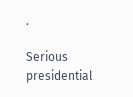.

Serious presidential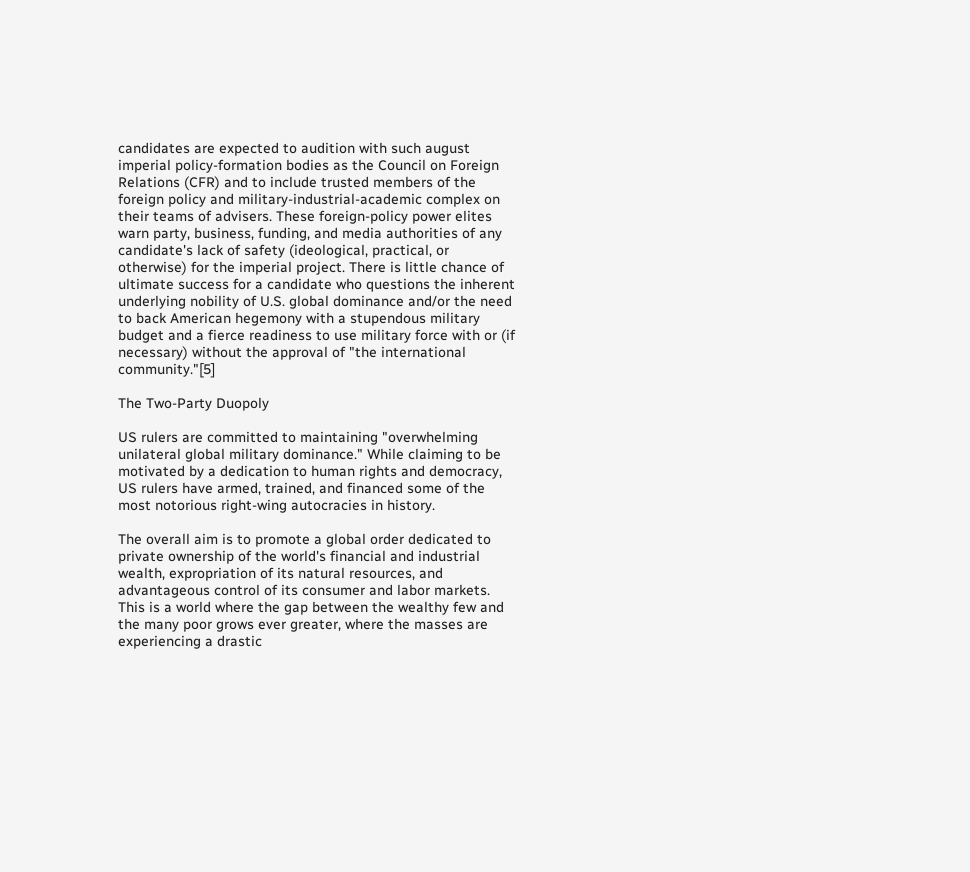candidates are expected to audition with such august imperial policy-formation bodies as the Council on Foreign Relations (CFR) and to include trusted members of the foreign policy and military-industrial-academic complex on their teams of advisers. These foreign-policy power elites warn party, business, funding, and media authorities of any candidate's lack of safety (ideological, practical, or otherwise) for the imperial project. There is little chance of ultimate success for a candidate who questions the inherent underlying nobility of U.S. global dominance and/or the need to back American hegemony with a stupendous military budget and a fierce readiness to use military force with or (if necessary) without the approval of "the international community."[5]

The Two-Party Duopoly

US rulers are committed to maintaining "overwhelming unilateral global military dominance." While claiming to be motivated by a dedication to human rights and democracy, US rulers have armed, trained, and financed some of the most notorious right-wing autocracies in history.

The overall aim is to promote a global order dedicated to private ownership of the world's financial and industrial wealth, expropriation of its natural resources, and advantageous control of its consumer and labor markets. This is a world where the gap between the wealthy few and the many poor grows ever greater, where the masses are experiencing a drastic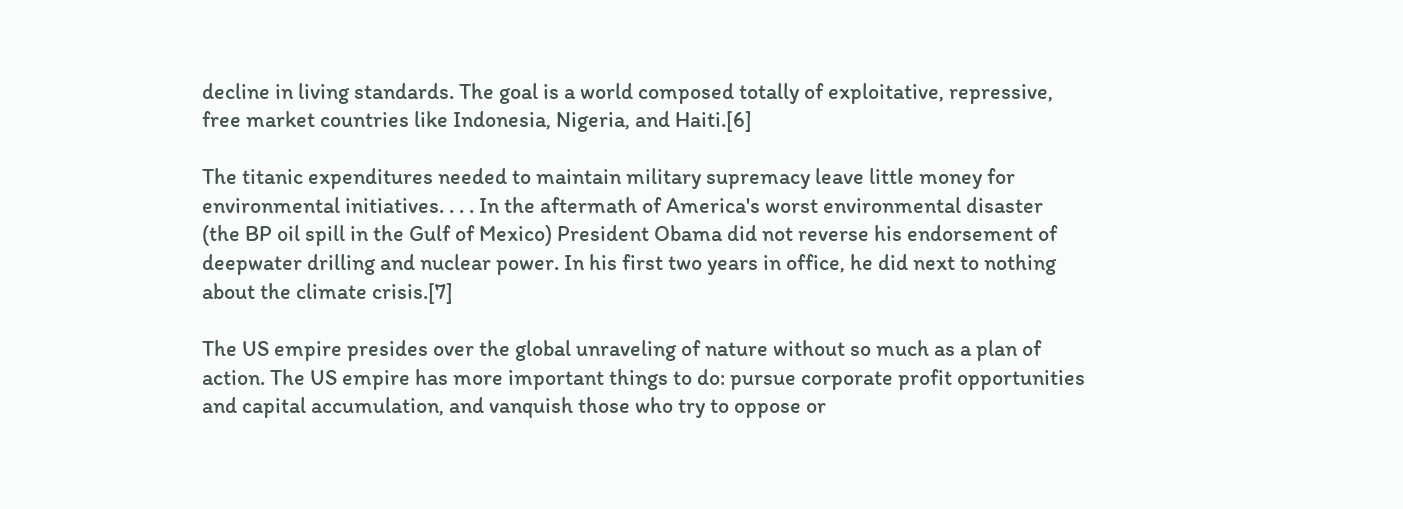decline in living standards. The goal is a world composed totally of exploitative, repressive, free market countries like Indonesia, Nigeria, and Haiti.[6]

The titanic expenditures needed to maintain military supremacy leave little money for environmental initiatives. . . . In the aftermath of America's worst environmental disaster (the BP oil spill in the Gulf of Mexico) President Obama did not reverse his endorsement of deepwater drilling and nuclear power. In his first two years in office, he did next to nothing about the climate crisis.[7]

The US empire presides over the global unraveling of nature without so much as a plan of action. The US empire has more important things to do: pursue corporate profit opportunities and capital accumulation, and vanquish those who try to oppose or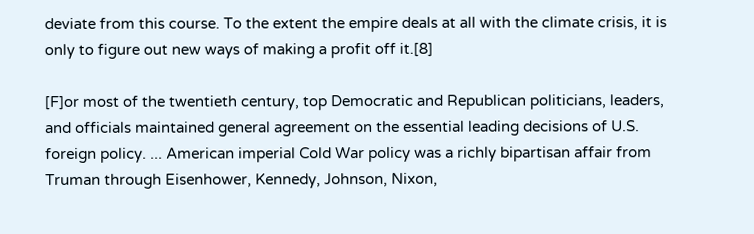deviate from this course. To the extent the empire deals at all with the climate crisis, it is only to figure out new ways of making a profit off it.[8]

[F]or most of the twentieth century, top Democratic and Republican politicians, leaders, and officials maintained general agreement on the essential leading decisions of U.S. foreign policy. ... American imperial Cold War policy was a richly bipartisan affair from Truman through Eisenhower, Kennedy, Johnson, Nixon,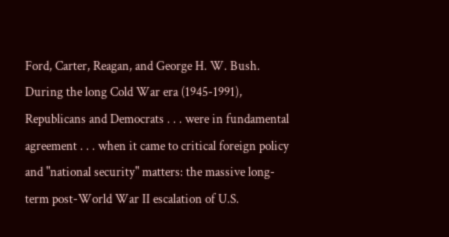Ford, Carter, Reagan, and George H. W. Bush. During the long Cold War era (1945-1991), Republicans and Democrats . . . were in fundamental agreement . . . when it came to critical foreign policy and "national security" matters: the massive long-term post-World War II escalation of U.S.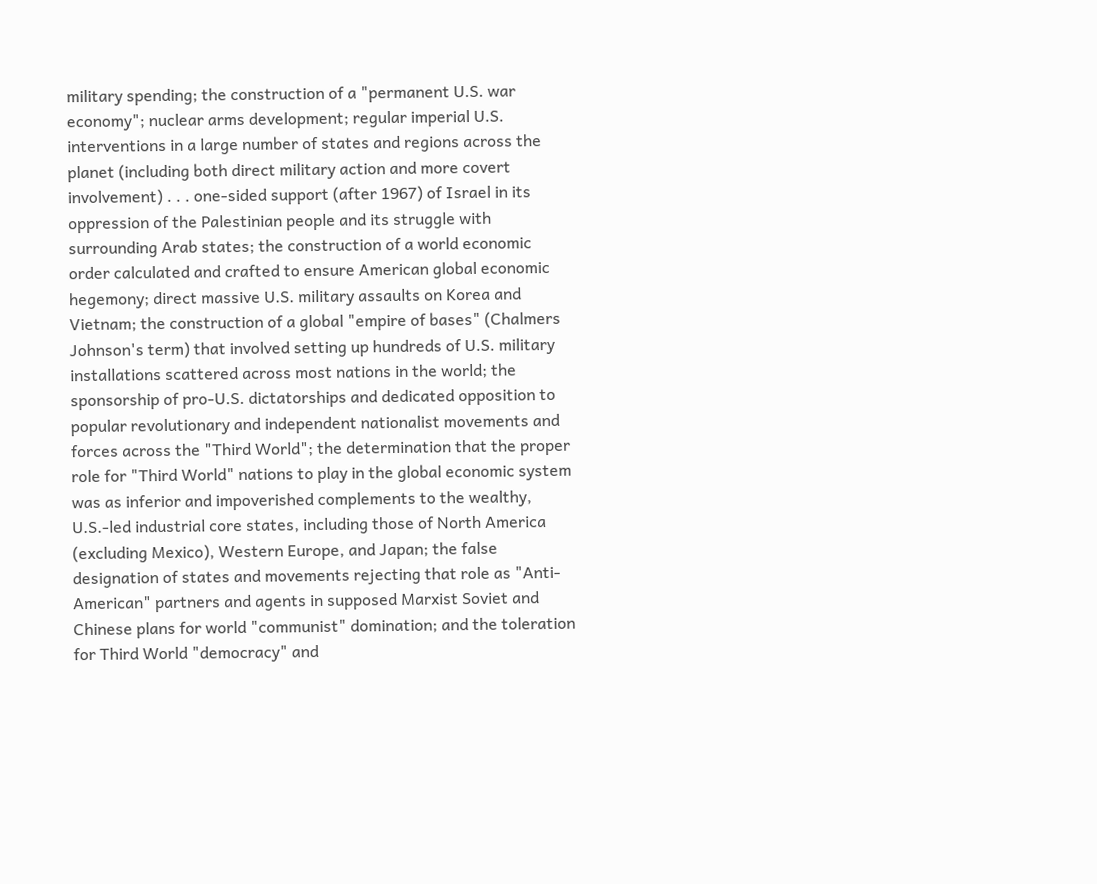military spending; the construction of a "permanent U.S. war economy"; nuclear arms development; regular imperial U.S. interventions in a large number of states and regions across the planet (including both direct military action and more covert involvement) . . . one-sided support (after 1967) of Israel in its oppression of the Palestinian people and its struggle with surrounding Arab states; the construction of a world economic order calculated and crafted to ensure American global economic hegemony; direct massive U.S. military assaults on Korea and Vietnam; the construction of a global "empire of bases" (Chalmers Johnson's term) that involved setting up hundreds of U.S. military installations scattered across most nations in the world; the sponsorship of pro-U.S. dictatorships and dedicated opposition to popular revolutionary and independent nationalist movements and forces across the "Third World"; the determination that the proper role for "Third World" nations to play in the global economic system was as inferior and impoverished complements to the wealthy, U.S.-led industrial core states, including those of North America (excluding Mexico), Western Europe, and Japan; the false designation of states and movements rejecting that role as "Anti-American" partners and agents in supposed Marxist Soviet and Chinese plans for world "communist" domination; and the toleration for Third World "democracy" and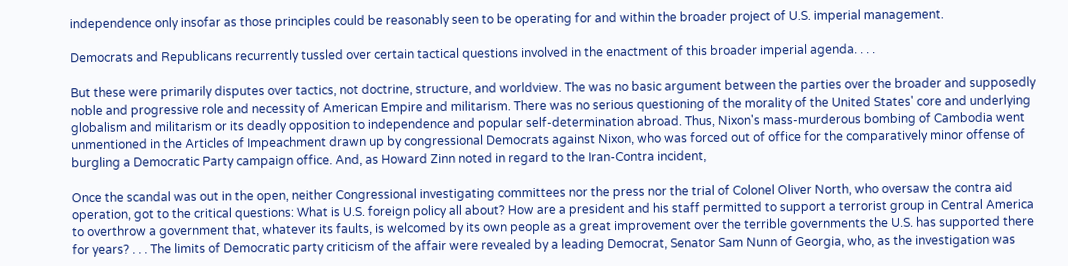independence only insofar as those principles could be reasonably seen to be operating for and within the broader project of U.S. imperial management.

Democrats and Republicans recurrently tussled over certain tactical questions involved in the enactment of this broader imperial agenda. . . .

But these were primarily disputes over tactics, not doctrine, structure, and worldview. The was no basic argument between the parties over the broader and supposedly noble and progressive role and necessity of American Empire and militarism. There was no serious questioning of the morality of the United States' core and underlying globalism and militarism or its deadly opposition to independence and popular self-determination abroad. Thus, Nixon's mass-murderous bombing of Cambodia went unmentioned in the Articles of Impeachment drawn up by congressional Democrats against Nixon, who was forced out of office for the comparatively minor offense of burgling a Democratic Party campaign office. And, as Howard Zinn noted in regard to the Iran-Contra incident,

Once the scandal was out in the open, neither Congressional investigating committees nor the press nor the trial of Colonel Oliver North, who oversaw the contra aid operation, got to the critical questions: What is U.S. foreign policy all about? How are a president and his staff permitted to support a terrorist group in Central America to overthrow a government that, whatever its faults, is welcomed by its own people as a great improvement over the terrible governments the U.S. has supported there for years? . . . The limits of Democratic party criticism of the affair were revealed by a leading Democrat, Senator Sam Nunn of Georgia, who, as the investigation was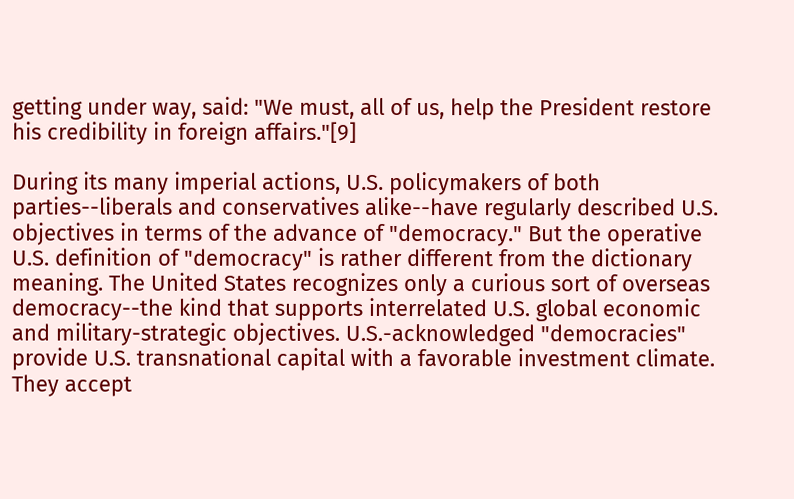getting under way, said: "We must, all of us, help the President restore his credibility in foreign affairs."[9]

During its many imperial actions, U.S. policymakers of both parties--liberals and conservatives alike--have regularly described U.S. objectives in terms of the advance of "democracy." But the operative U.S. definition of "democracy" is rather different from the dictionary meaning. The United States recognizes only a curious sort of overseas democracy--the kind that supports interrelated U.S. global economic and military-strategic objectives. U.S.-acknowledged "democracies" provide U.S. transnational capital with a favorable investment climate. They accept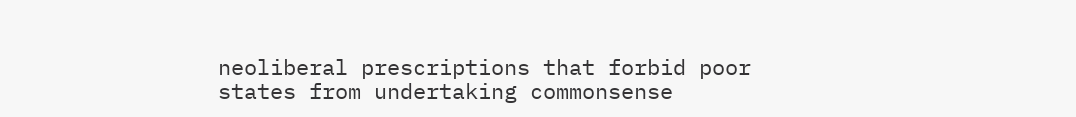neoliberal prescriptions that forbid poor states from undertaking commonsense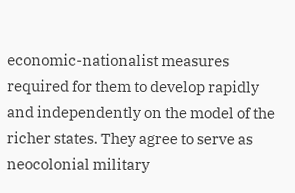economic-nationalist measures required for them to develop rapidly and independently on the model of the richer states. They agree to serve as neocolonial military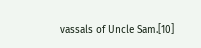vassals of Uncle Sam.[10]